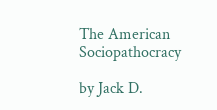The American Sociopathocracy

by Jack D.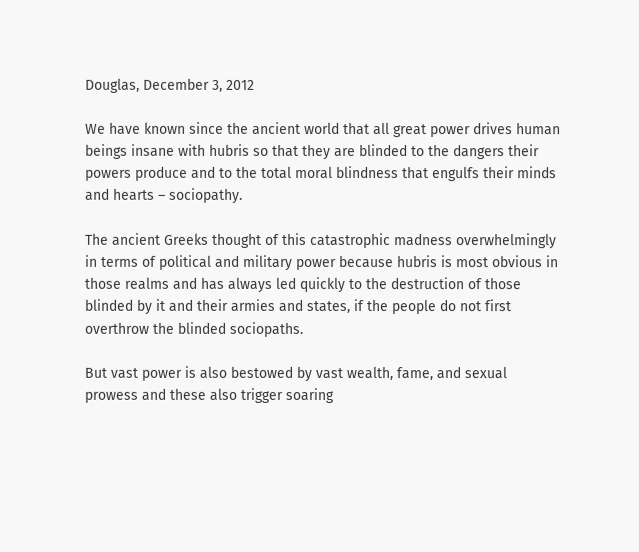Douglas, December 3, 2012

We have known since the ancient world that all great power drives human beings insane with hubris so that they are blinded to the dangers their powers produce and to the total moral blindness that engulfs their minds and hearts – sociopathy.

The ancient Greeks thought of this catastrophic madness overwhelmingly in terms of political and military power because hubris is most obvious in those realms and has always led quickly to the destruction of those blinded by it and their armies and states, if the people do not first overthrow the blinded sociopaths.

But vast power is also bestowed by vast wealth, fame, and sexual prowess and these also trigger soaring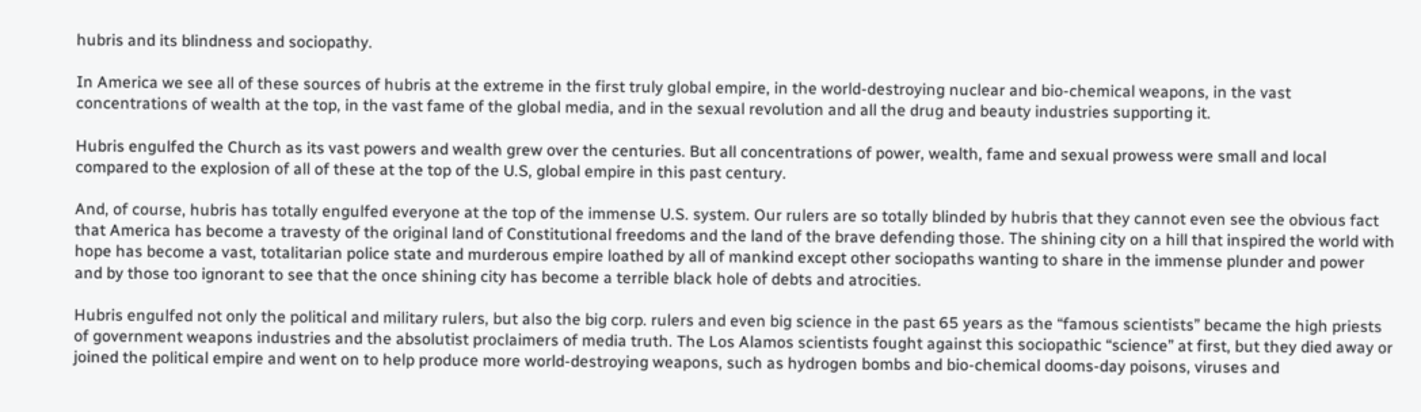hubris and its blindness and sociopathy.

In America we see all of these sources of hubris at the extreme in the first truly global empire, in the world-destroying nuclear and bio-chemical weapons, in the vast concentrations of wealth at the top, in the vast fame of the global media, and in the sexual revolution and all the drug and beauty industries supporting it.

Hubris engulfed the Church as its vast powers and wealth grew over the centuries. But all concentrations of power, wealth, fame and sexual prowess were small and local compared to the explosion of all of these at the top of the U.S, global empire in this past century.

And, of course, hubris has totally engulfed everyone at the top of the immense U.S. system. Our rulers are so totally blinded by hubris that they cannot even see the obvious fact that America has become a travesty of the original land of Constitutional freedoms and the land of the brave defending those. The shining city on a hill that inspired the world with hope has become a vast, totalitarian police state and murderous empire loathed by all of mankind except other sociopaths wanting to share in the immense plunder and power and by those too ignorant to see that the once shining city has become a terrible black hole of debts and atrocities.

Hubris engulfed not only the political and military rulers, but also the big corp. rulers and even big science in the past 65 years as the “famous scientists” became the high priests of government weapons industries and the absolutist proclaimers of media truth. The Los Alamos scientists fought against this sociopathic “science” at first, but they died away or joined the political empire and went on to help produce more world-destroying weapons, such as hydrogen bombs and bio-chemical dooms-day poisons, viruses and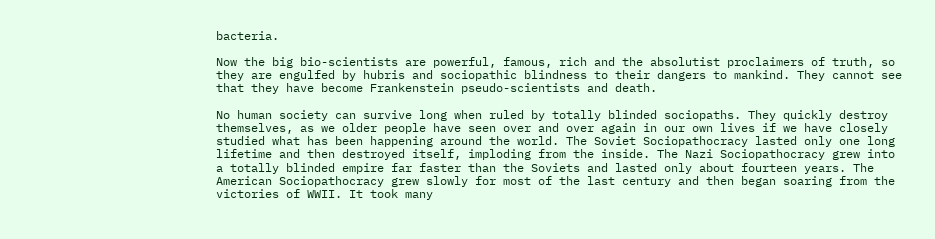bacteria.

Now the big bio-scientists are powerful, famous, rich and the absolutist proclaimers of truth, so they are engulfed by hubris and sociopathic blindness to their dangers to mankind. They cannot see that they have become Frankenstein pseudo-scientists and death.

No human society can survive long when ruled by totally blinded sociopaths. They quickly destroy themselves, as we older people have seen over and over again in our own lives if we have closely studied what has been happening around the world. The Soviet Sociopathocracy lasted only one long lifetime and then destroyed itself, imploding from the inside. The Nazi Sociopathocracy grew into a totally blinded empire far faster than the Soviets and lasted only about fourteen years. The American Sociopathocracy grew slowly for most of the last century and then began soaring from the victories of WWII. It took many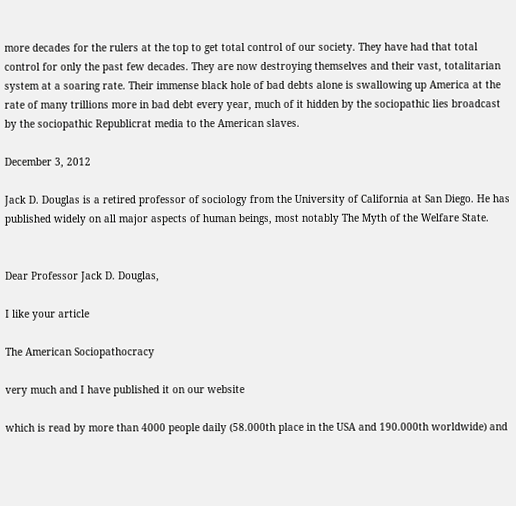more decades for the rulers at the top to get total control of our society. They have had that total control for only the past few decades. They are now destroying themselves and their vast, totalitarian system at a soaring rate. Their immense black hole of bad debts alone is swallowing up America at the rate of many trillions more in bad debt every year, much of it hidden by the sociopathic lies broadcast by the sociopathic Republicrat media to the American slaves.

December 3, 2012

Jack D. Douglas is a retired professor of sociology from the University of California at San Diego. He has published widely on all major aspects of human beings, most notably The Myth of the Welfare State.


Dear Professor Jack D. Douglas,

I like your article

The American Sociopathocracy

very much and I have published it on our website

which is read by more than 4000 people daily (58.000th place in the USA and 190.000th worldwide) and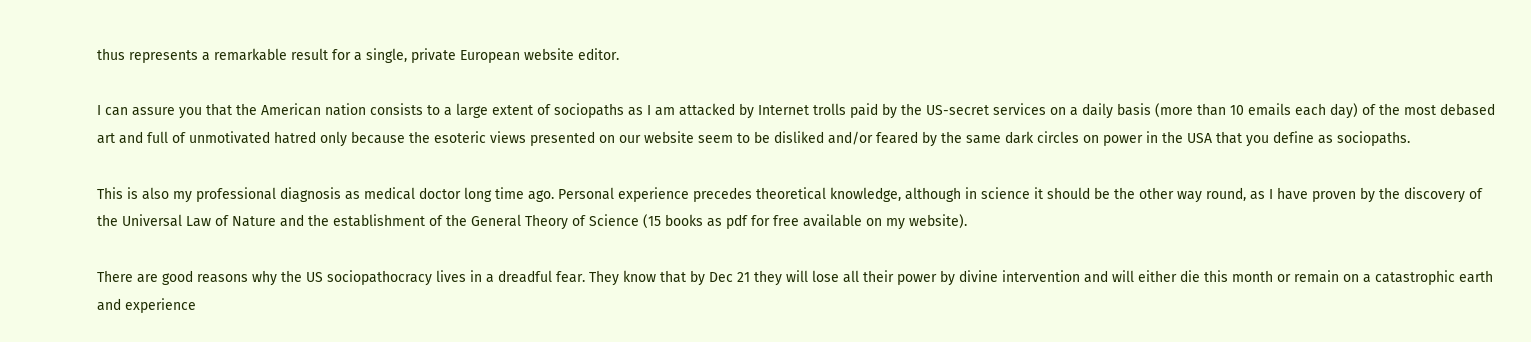thus represents a remarkable result for a single, private European website editor.

I can assure you that the American nation consists to a large extent of sociopaths as I am attacked by Internet trolls paid by the US-secret services on a daily basis (more than 10 emails each day) of the most debased art and full of unmotivated hatred only because the esoteric views presented on our website seem to be disliked and/or feared by the same dark circles on power in the USA that you define as sociopaths.

This is also my professional diagnosis as medical doctor long time ago. Personal experience precedes theoretical knowledge, although in science it should be the other way round, as I have proven by the discovery of the Universal Law of Nature and the establishment of the General Theory of Science (15 books as pdf for free available on my website).

There are good reasons why the US sociopathocracy lives in a dreadful fear. They know that by Dec 21 they will lose all their power by divine intervention and will either die this month or remain on a catastrophic earth and experience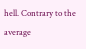hell. Contrary to the average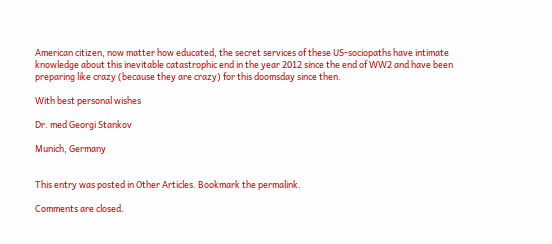American citizen, now matter how educated, the secret services of these US-sociopaths have intimate knowledge about this inevitable catastrophic end in the year 2012 since the end of WW2 and have been preparing like crazy (because they are crazy) for this doomsday since then.

With best personal wishes

Dr. med Georgi Stankov

Munich, Germany


This entry was posted in Other Articles. Bookmark the permalink.

Comments are closed.